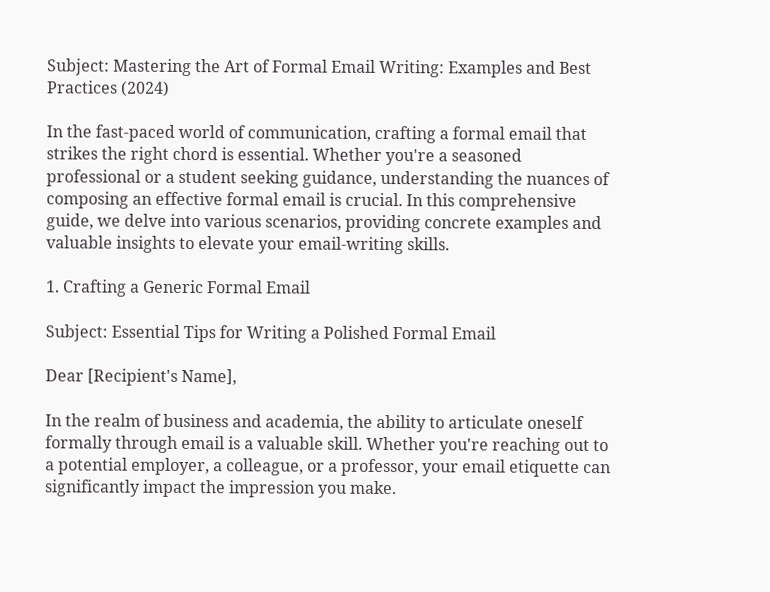Subject: Mastering the Art of Formal Email Writing: Examples and Best Practices (2024)

In the fast-paced world of communication, crafting a formal email that strikes the right chord is essential. Whether you're a seasoned professional or a student seeking guidance, understanding the nuances of composing an effective formal email is crucial. In this comprehensive guide, we delve into various scenarios, providing concrete examples and valuable insights to elevate your email-writing skills.

1. Crafting a Generic Formal Email

Subject: Essential Tips for Writing a Polished Formal Email

Dear [Recipient's Name],

In the realm of business and academia, the ability to articulate oneself formally through email is a valuable skill. Whether you're reaching out to a potential employer, a colleague, or a professor, your email etiquette can significantly impact the impression you make.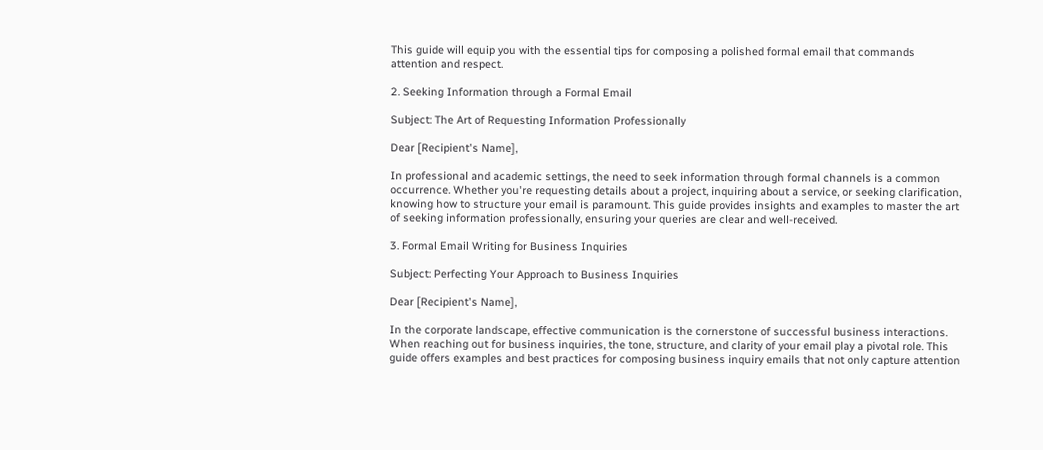This guide will equip you with the essential tips for composing a polished formal email that commands attention and respect.

2. Seeking Information through a Formal Email

Subject: The Art of Requesting Information Professionally

Dear [Recipient's Name],

In professional and academic settings, the need to seek information through formal channels is a common occurrence. Whether you're requesting details about a project, inquiring about a service, or seeking clarification, knowing how to structure your email is paramount. This guide provides insights and examples to master the art of seeking information professionally, ensuring your queries are clear and well-received.

3. Formal Email Writing for Business Inquiries

Subject: Perfecting Your Approach to Business Inquiries

Dear [Recipient's Name],

In the corporate landscape, effective communication is the cornerstone of successful business interactions. When reaching out for business inquiries, the tone, structure, and clarity of your email play a pivotal role. This guide offers examples and best practices for composing business inquiry emails that not only capture attention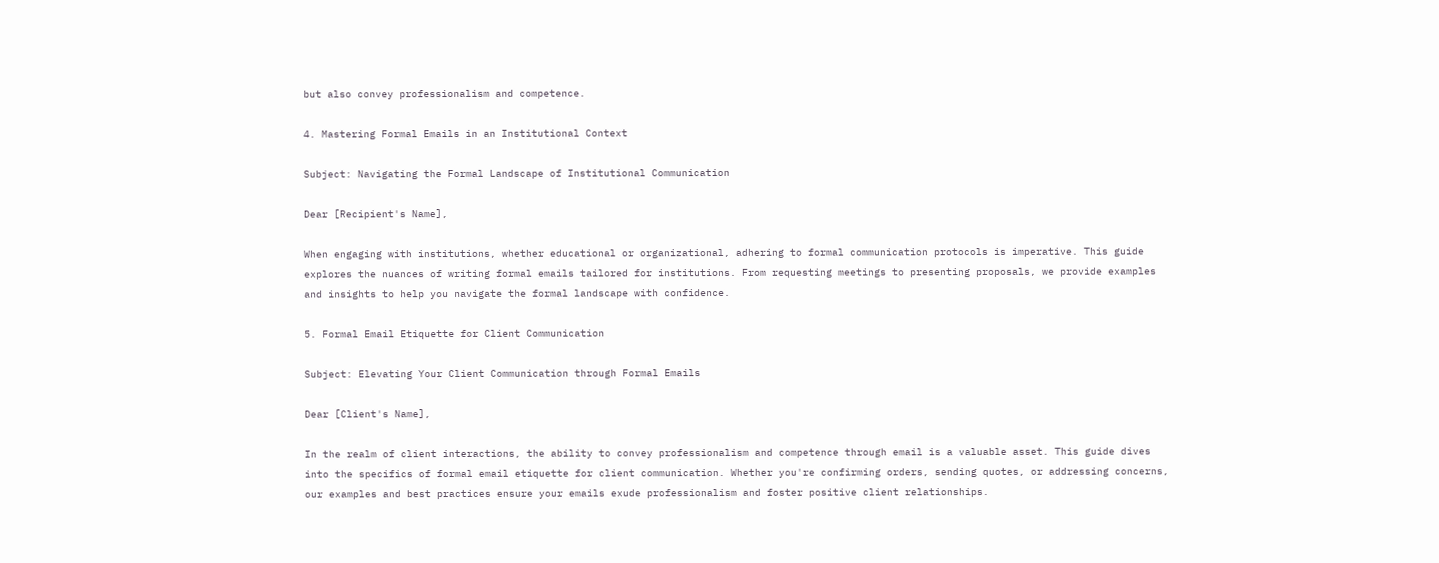but also convey professionalism and competence.

4. Mastering Formal Emails in an Institutional Context

Subject: Navigating the Formal Landscape of Institutional Communication

Dear [Recipient's Name],

When engaging with institutions, whether educational or organizational, adhering to formal communication protocols is imperative. This guide explores the nuances of writing formal emails tailored for institutions. From requesting meetings to presenting proposals, we provide examples and insights to help you navigate the formal landscape with confidence.

5. Formal Email Etiquette for Client Communication

Subject: Elevating Your Client Communication through Formal Emails

Dear [Client's Name],

In the realm of client interactions, the ability to convey professionalism and competence through email is a valuable asset. This guide dives into the specifics of formal email etiquette for client communication. Whether you're confirming orders, sending quotes, or addressing concerns, our examples and best practices ensure your emails exude professionalism and foster positive client relationships.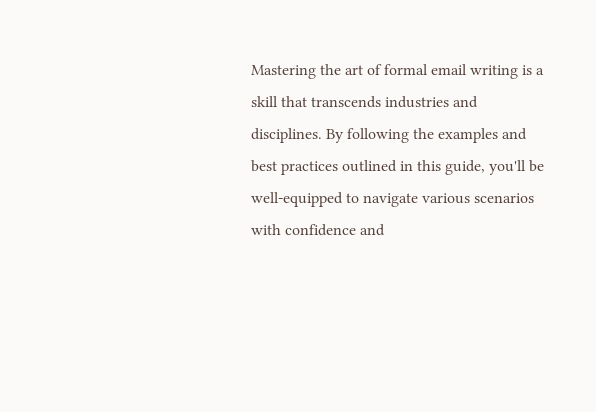Mastering the art of formal email writing is a skill that transcends industries and disciplines. By following the examples and best practices outlined in this guide, you'll be well-equipped to navigate various scenarios with confidence and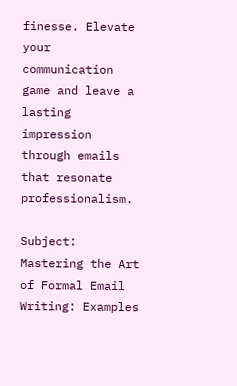finesse. Elevate your communication game and leave a lasting impression through emails that resonate professionalism.

Subject: Mastering the Art of Formal Email Writing: Examples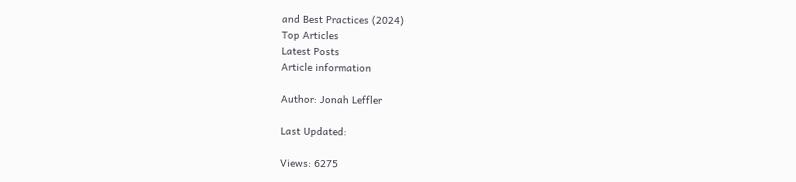and Best Practices (2024)
Top Articles
Latest Posts
Article information

Author: Jonah Leffler

Last Updated:

Views: 6275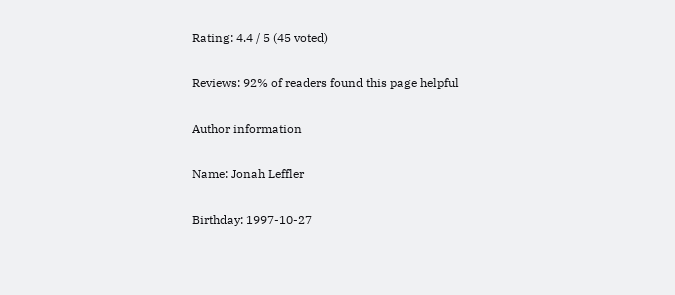Rating: 4.4 / 5 (45 voted)

Reviews: 92% of readers found this page helpful

Author information

Name: Jonah Leffler

Birthday: 1997-10-27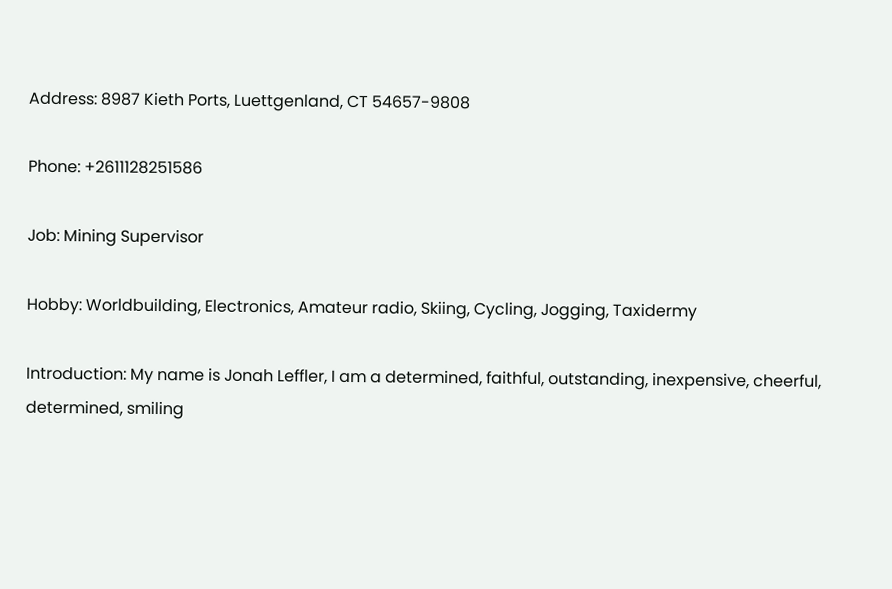Address: 8987 Kieth Ports, Luettgenland, CT 54657-9808

Phone: +2611128251586

Job: Mining Supervisor

Hobby: Worldbuilding, Electronics, Amateur radio, Skiing, Cycling, Jogging, Taxidermy

Introduction: My name is Jonah Leffler, I am a determined, faithful, outstanding, inexpensive, cheerful, determined, smiling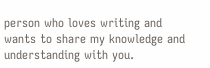person who loves writing and wants to share my knowledge and understanding with you.